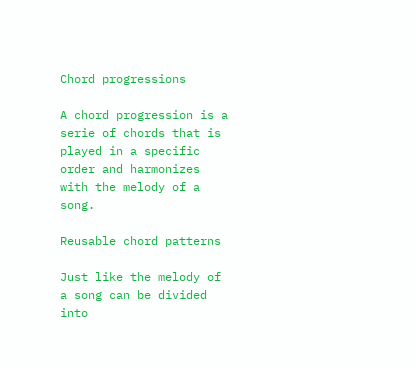Chord progressions

A chord progression is a serie of chords that is played in a specific order and harmonizes with the melody of a song.

Reusable chord patterns

Just like the melody of a song can be divided into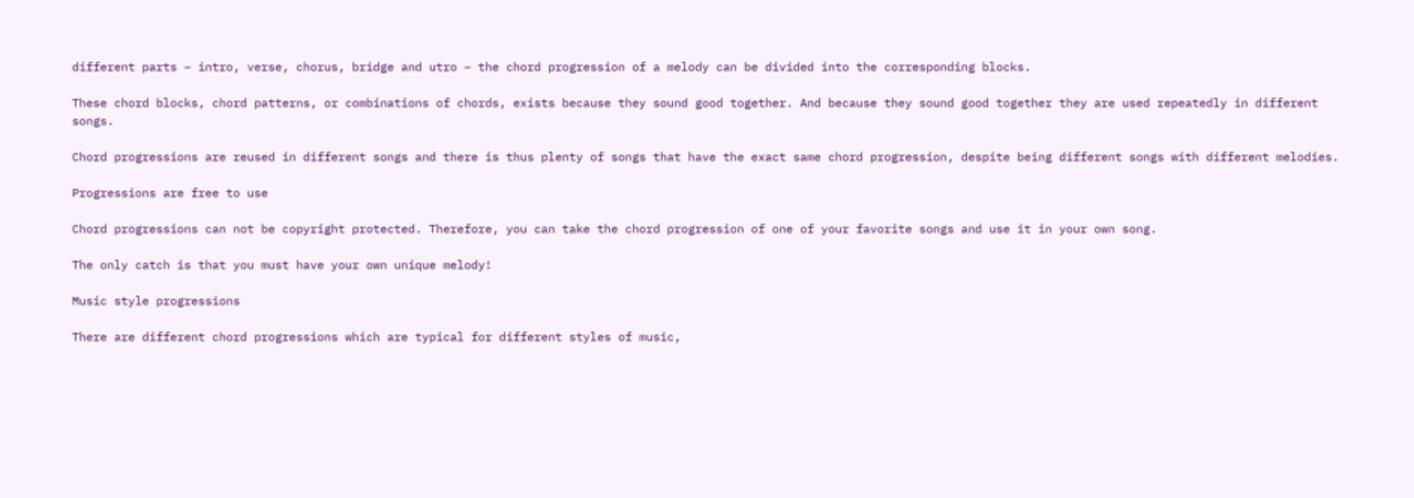different parts – intro, verse, chorus, bridge and utro – the chord progression of a melody can be divided into the corresponding blocks.

These chord blocks, chord patterns, or combinations of chords, exists because they sound good together. And because they sound good together they are used repeatedly in different songs.

Chord progressions are reused in different songs and there is thus plenty of songs that have the exact same chord progression, despite being different songs with different melodies.

Progressions are free to use

Chord progressions can not be copyright protected. Therefore, you can take the chord progression of one of your favorite songs and use it in your own song.

The only catch is that you must have your own unique melody!

Music style progressions

There are different chord progressions which are typical for different styles of music,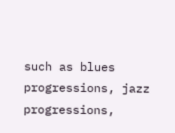such as blues progressions, jazz progressions,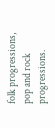folk progressions, pop and rock progressions.